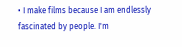• I make films because I am endlessly fascinated by people. I'm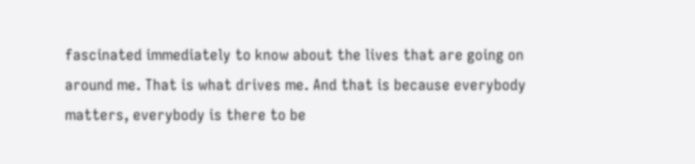fascinated immediately to know about the lives that are going on around me. That is what drives me. And that is because everybody matters, everybody is there to be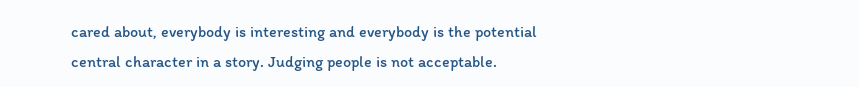cared about, everybody is interesting and everybody is the potential central character in a story. Judging people is not acceptable.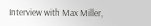Interview with Max Miller,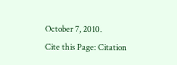October 7, 2010.
Cite this Page: Citation